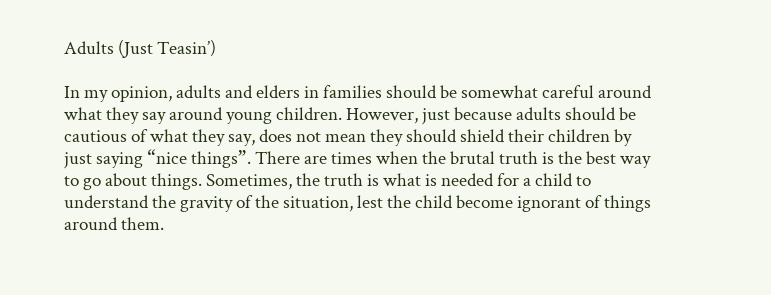Adults (Just Teasin’)

In my opinion, adults and elders in families should be somewhat careful around what they say around young children. However, just because adults should be cautious of what they say, does not mean they should shield their children by just saying “nice things”. There are times when the brutal truth is the best way to go about things. Sometimes, the truth is what is needed for a child to understand the gravity of the situation, lest the child become ignorant of things around them.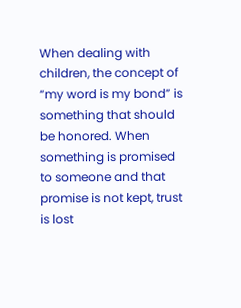When dealing with children, the concept of “my word is my bond” is something that should be honored. When something is promised to someone and that promise is not kept, trust is lost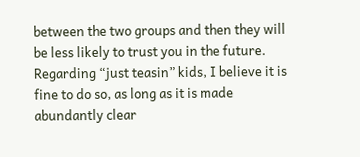between the two groups and then they will be less likely to trust you in the future. Regarding “just teasin” kids, I believe it is fine to do so, as long as it is made abundantly clear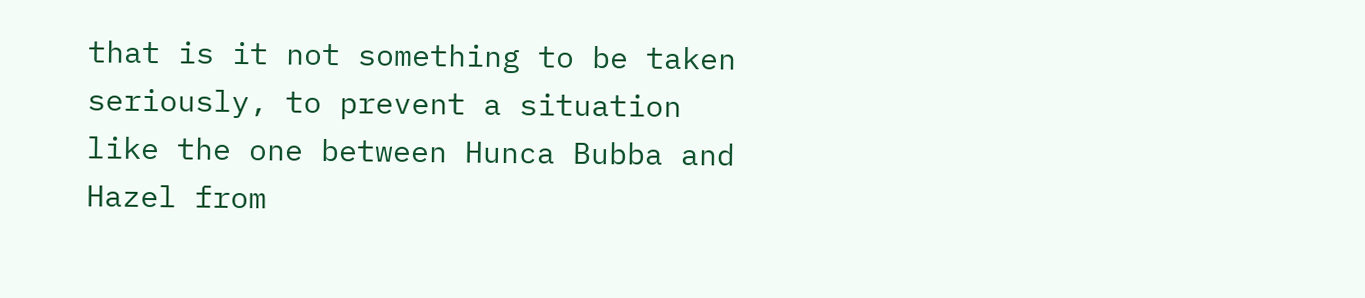that is it not something to be taken seriously, to prevent a situation like the one between Hunca Bubba and Hazel from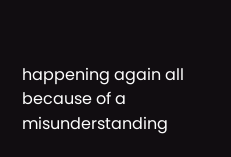happening again all because of a misunderstanding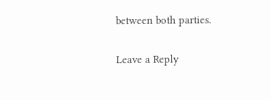between both parties.

Leave a Reply